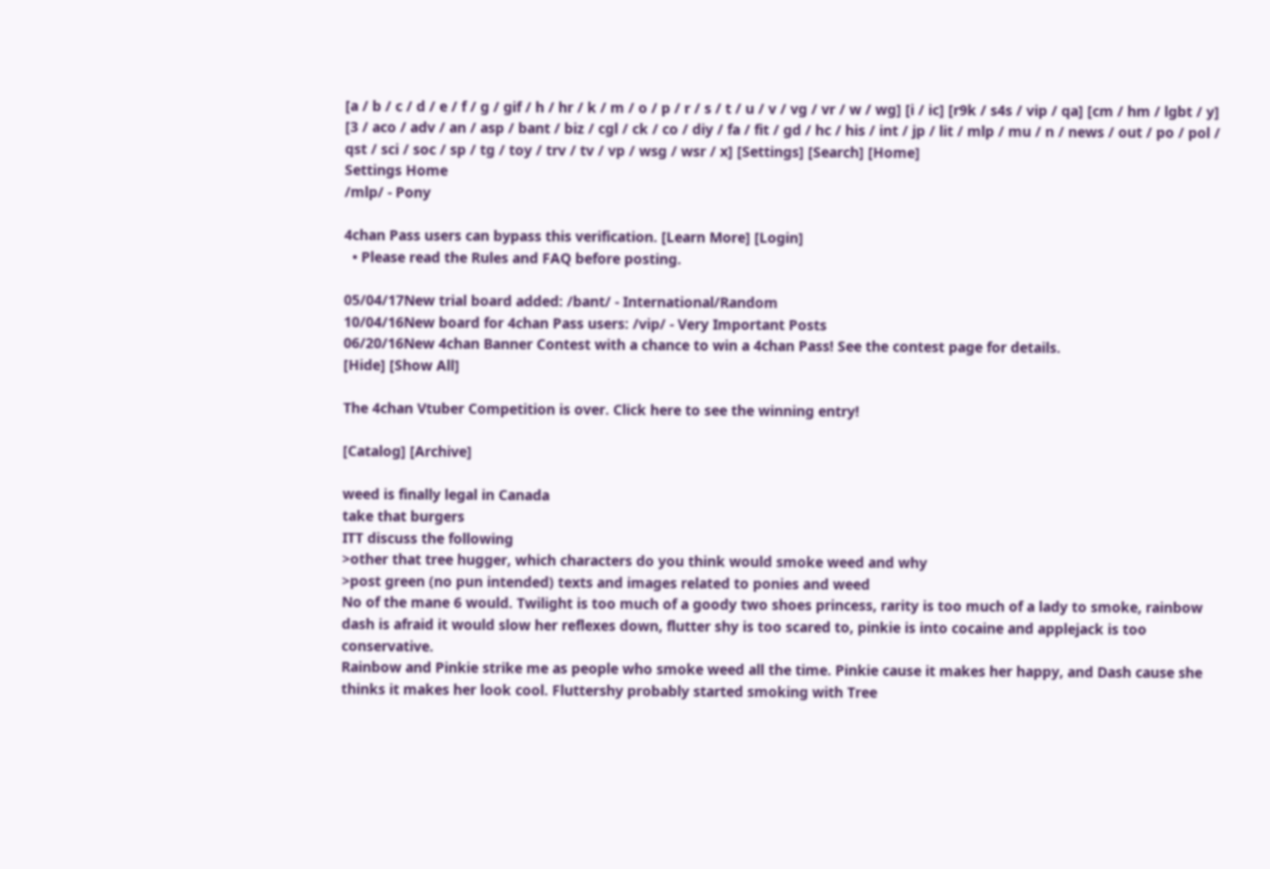[a / b / c / d / e / f / g / gif / h / hr / k / m / o / p / r / s / t / u / v / vg / vr / w / wg] [i / ic] [r9k / s4s / vip / qa] [cm / hm / lgbt / y] [3 / aco / adv / an / asp / bant / biz / cgl / ck / co / diy / fa / fit / gd / hc / his / int / jp / lit / mlp / mu / n / news / out / po / pol / qst / sci / soc / sp / tg / toy / trv / tv / vp / wsg / wsr / x] [Settings] [Search] [Home]
Settings Home
/mlp/ - Pony

4chan Pass users can bypass this verification. [Learn More] [Login]
  • Please read the Rules and FAQ before posting.

05/04/17New trial board added: /bant/ - International/Random
10/04/16New board for 4chan Pass users: /vip/ - Very Important Posts
06/20/16New 4chan Banner Contest with a chance to win a 4chan Pass! See the contest page for details.
[Hide] [Show All]

The 4chan Vtuber Competition is over. Click here to see the winning entry!

[Catalog] [Archive]

weed is finally legal in Canada
take that burgers
ITT discuss the following
>other that tree hugger, which characters do you think would smoke weed and why
>post green (no pun intended) texts and images related to ponies and weed
No of the mane 6 would. Twilight is too much of a goody two shoes princess, rarity is too much of a lady to smoke, rainbow dash is afraid it would slow her reflexes down, flutter shy is too scared to, pinkie is into cocaine and applejack is too conservative.
Rainbow and Pinkie strike me as people who smoke weed all the time. Pinkie cause it makes her happy, and Dash cause she thinks it makes her look cool. Fluttershy probably started smoking with Tree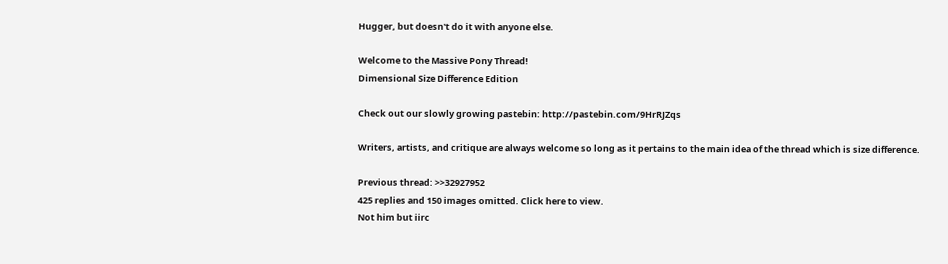Hugger, but doesn't do it with anyone else.

Welcome to the Massive Pony Thread!
Dimensional Size Difference Edition

Check out our slowly growing pastebin: http://pastebin.com/9HrRJZqs

Writers, artists, and critique are always welcome so long as it pertains to the main idea of the thread which is size difference.

Previous thread: >>32927952
425 replies and 150 images omitted. Click here to view.
Not him but iirc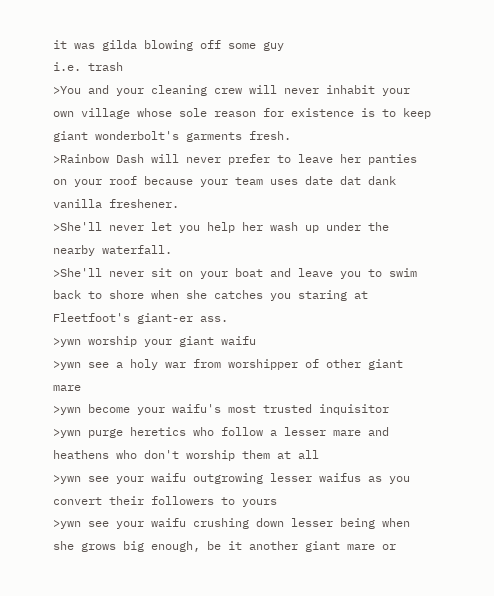it was gilda blowing off some guy
i.e. trash
>You and your cleaning crew will never inhabit your own village whose sole reason for existence is to keep giant wonderbolt's garments fresh.
>Rainbow Dash will never prefer to leave her panties on your roof because your team uses date dat dank vanilla freshener.
>She'll never let you help her wash up under the nearby waterfall.
>She'll never sit on your boat and leave you to swim back to shore when she catches you staring at Fleetfoot's giant-er ass.
>ywn worship your giant waifu
>ywn see a holy war from worshipper of other giant mare
>ywn become your waifu's most trusted inquisitor
>ywn purge heretics who follow a lesser mare and heathens who don't worship them at all
>ywn see your waifu outgrowing lesser waifus as you convert their followers to yours
>ywn see your waifu crushing down lesser being when she grows big enough, be it another giant mare or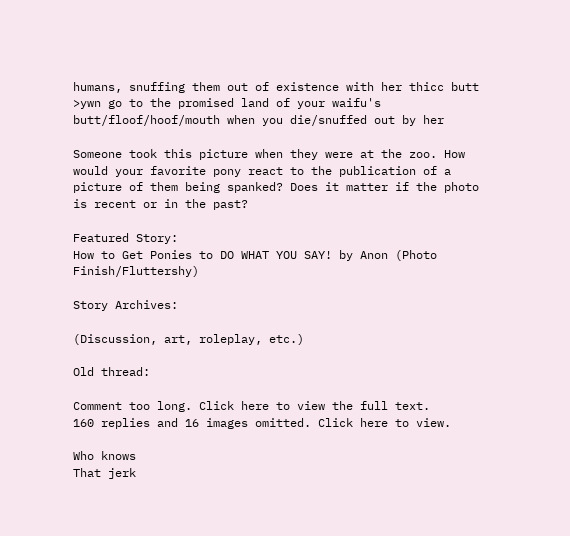humans, snuffing them out of existence with her thicc butt
>ywn go to the promised land of your waifu's butt/floof/hoof/mouth when you die/snuffed out by her

Someone took this picture when they were at the zoo. How would your favorite pony react to the publication of a picture of them being spanked? Does it matter if the photo is recent or in the past?

Featured Story:
How to Get Ponies to DO WHAT YOU SAY! by Anon (Photo Finish/Fluttershy)

Story Archives:

(Discussion, art, roleplay, etc.)

Old thread:

Comment too long. Click here to view the full text.
160 replies and 16 images omitted. Click here to view.

Who knows
That jerk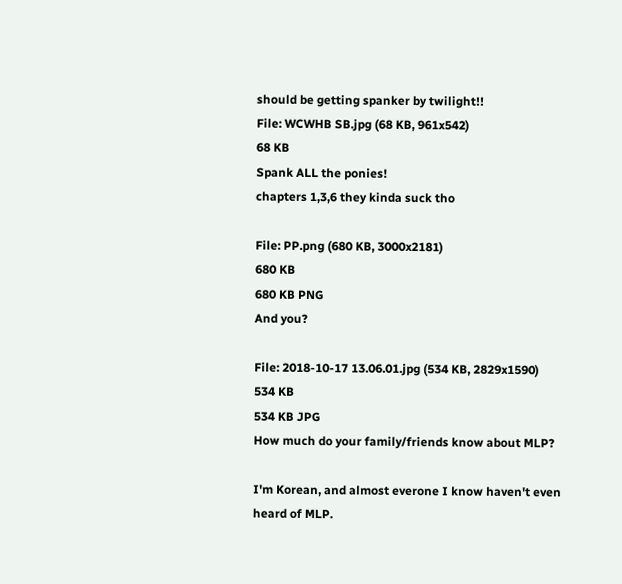should be getting spanker by twilight!!
File: WCWHB SB.jpg (68 KB, 961x542)
68 KB
Spank ALL the ponies!
chapters 1,3,6 they kinda suck tho

File: PP.png (680 KB, 3000x2181)
680 KB
680 KB PNG
And you?

File: 2018-10-17 13.06.01.jpg (534 KB, 2829x1590)
534 KB
534 KB JPG
How much do your family/friends know about MLP?

I'm Korean, and almost everone I know haven't even heard of MLP.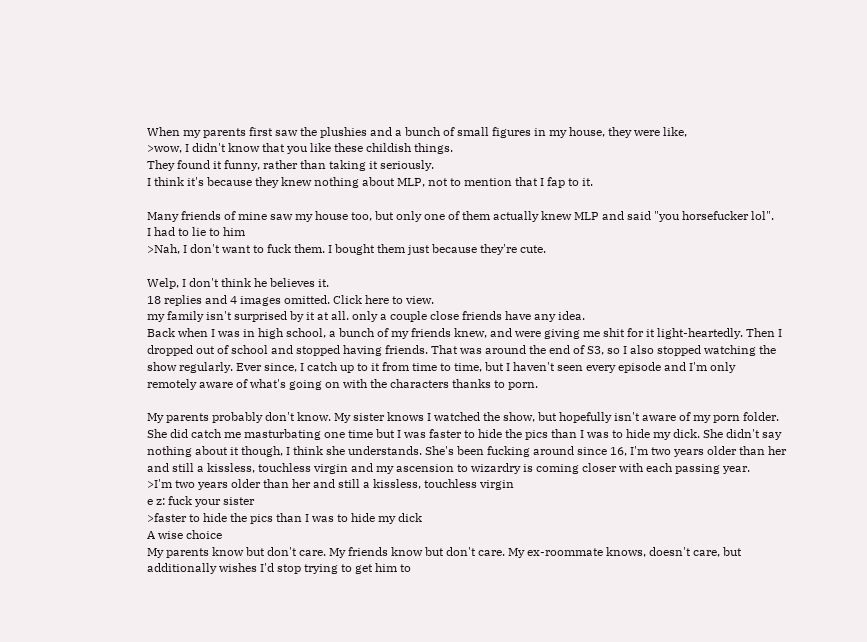When my parents first saw the plushies and a bunch of small figures in my house, they were like,
>wow, I didn't know that you like these childish things.
They found it funny, rather than taking it seriously.
I think it's because they knew nothing about MLP, not to mention that I fap to it.

Many friends of mine saw my house too, but only one of them actually knew MLP and said "you horsefucker lol".
I had to lie to him
>Nah, I don't want to fuck them. I bought them just because they're cute.

Welp, I don't think he believes it.
18 replies and 4 images omitted. Click here to view.
my family isn't surprised by it at all. only a couple close friends have any idea.
Back when I was in high school, a bunch of my friends knew, and were giving me shit for it light-heartedly. Then I dropped out of school and stopped having friends. That was around the end of S3, so I also stopped watching the show regularly. Ever since, I catch up to it from time to time, but I haven't seen every episode and I'm only remotely aware of what's going on with the characters thanks to porn.

My parents probably don't know. My sister knows I watched the show, but hopefully isn't aware of my porn folder. She did catch me masturbating one time but I was faster to hide the pics than I was to hide my dick. She didn't say nothing about it though, I think she understands. She's been fucking around since 16, I'm two years older than her and still a kissless, touchless virgin and my ascension to wizardry is coming closer with each passing year.
>I'm two years older than her and still a kissless, touchless virgin
e z: fuck your sister
>faster to hide the pics than I was to hide my dick
A wise choice
My parents know but don't care. My friends know but don't care. My ex-roommate knows, doesn't care, but additionally wishes I'd stop trying to get him to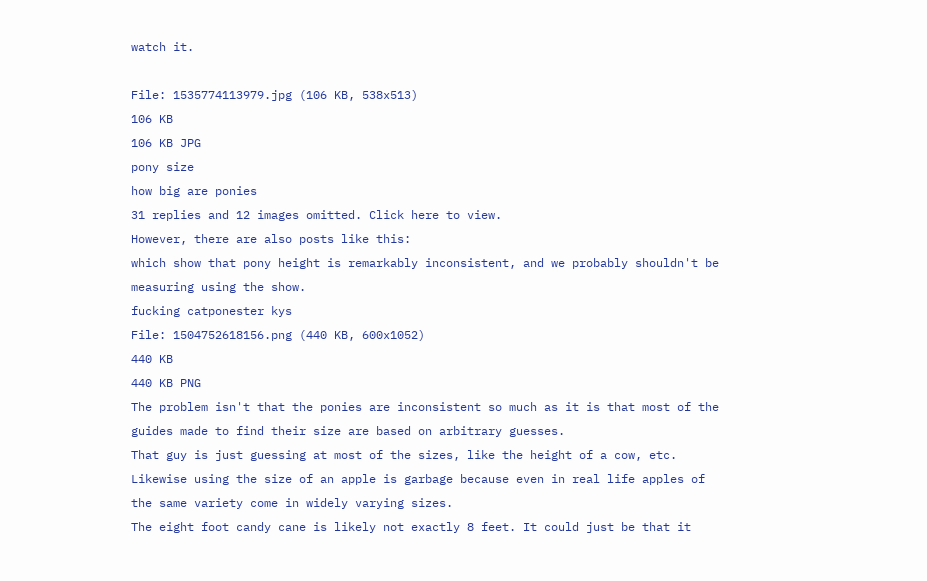watch it.

File: 1535774113979.jpg (106 KB, 538x513)
106 KB
106 KB JPG
pony size
how big are ponies
31 replies and 12 images omitted. Click here to view.
However, there are also posts like this:
which show that pony height is remarkably inconsistent, and we probably shouldn't be measuring using the show.
fucking catponester kys
File: 1504752618156.png (440 KB, 600x1052)
440 KB
440 KB PNG
The problem isn't that the ponies are inconsistent so much as it is that most of the guides made to find their size are based on arbitrary guesses.
That guy is just guessing at most of the sizes, like the height of a cow, etc.
Likewise using the size of an apple is garbage because even in real life apples of the same variety come in widely varying sizes.
The eight foot candy cane is likely not exactly 8 feet. It could just be that it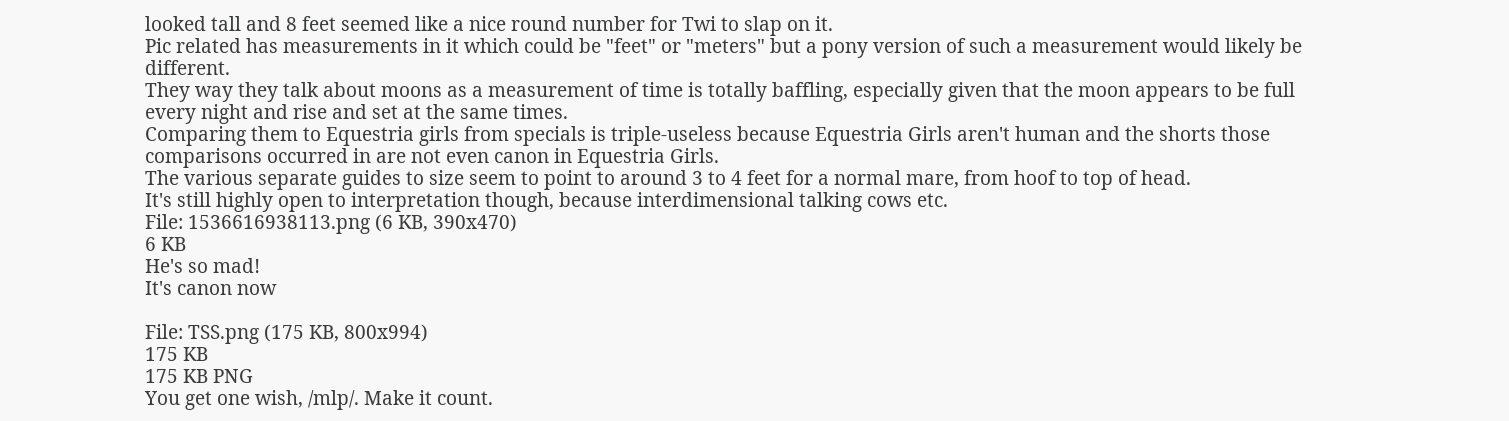looked tall and 8 feet seemed like a nice round number for Twi to slap on it.
Pic related has measurements in it which could be "feet" or "meters" but a pony version of such a measurement would likely be different.
They way they talk about moons as a measurement of time is totally baffling, especially given that the moon appears to be full every night and rise and set at the same times.
Comparing them to Equestria girls from specials is triple-useless because Equestria Girls aren't human and the shorts those comparisons occurred in are not even canon in Equestria Girls.
The various separate guides to size seem to point to around 3 to 4 feet for a normal mare, from hoof to top of head.
It's still highly open to interpretation though, because interdimensional talking cows etc.
File: 1536616938113.png (6 KB, 390x470)
6 KB
He's so mad!
It's canon now

File: TSS.png (175 KB, 800x994)
175 KB
175 KB PNG
You get one wish, /mlp/. Make it count.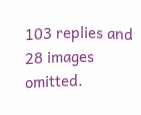103 replies and 28 images omitted.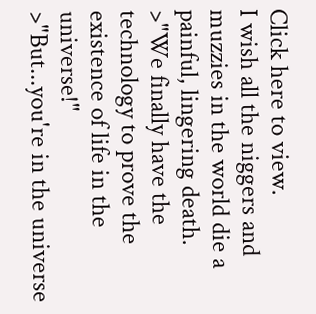Click here to view.
I wish all the niggers and muzzies in the world die a painful, lingering death.
>"We finally have the technology to prove the existence of life in the universe!"
>"But...you're in the universe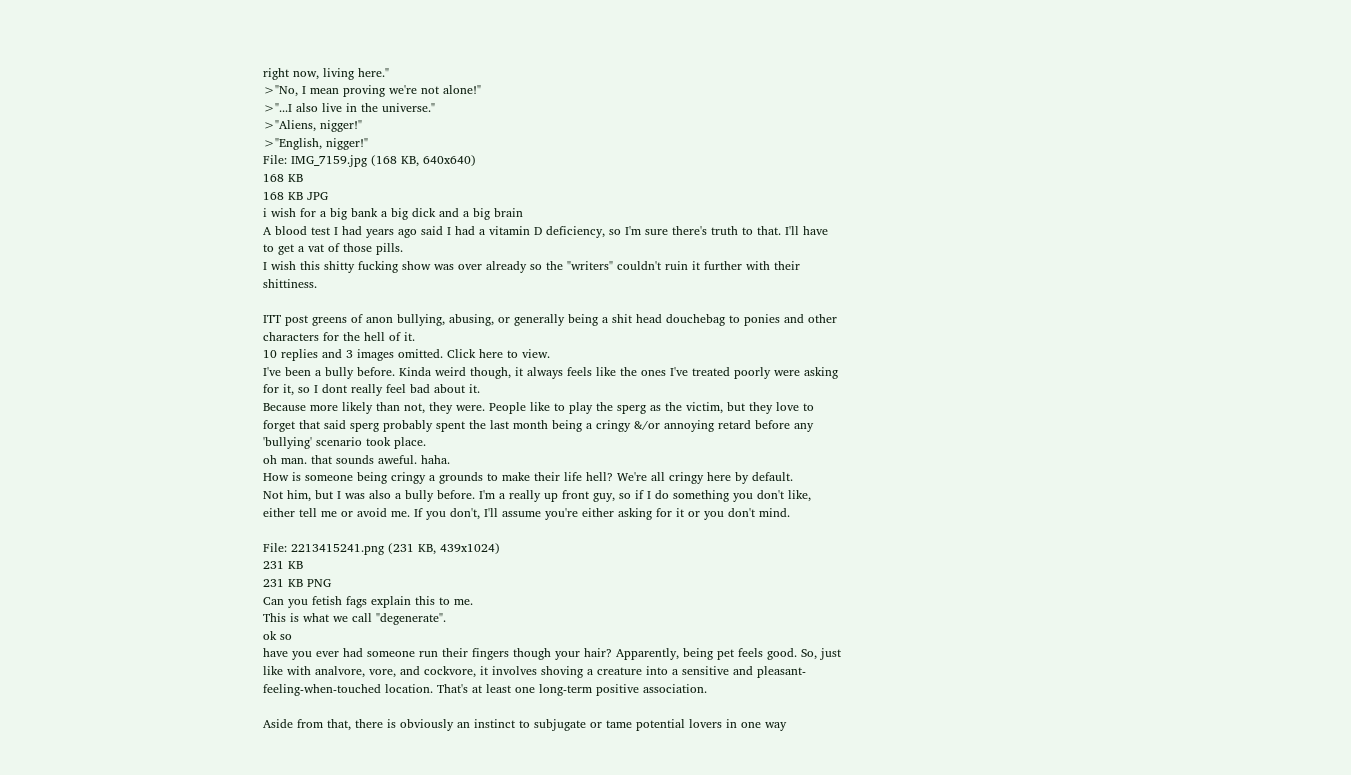right now, living here."
>"No, I mean proving we're not alone!"
>"...I also live in the universe."
>"Aliens, nigger!"
>"English, nigger!"
File: IMG_7159.jpg (168 KB, 640x640)
168 KB
168 KB JPG
i wish for a big bank a big dick and a big brain
A blood test I had years ago said I had a vitamin D deficiency, so I'm sure there's truth to that. I'll have to get a vat of those pills.
I wish this shitty fucking show was over already so the "writers" couldn't ruin it further with their shittiness.

ITT post greens of anon bullying, abusing, or generally being a shit head douchebag to ponies and other characters for the hell of it.
10 replies and 3 images omitted. Click here to view.
I've been a bully before. Kinda weird though, it always feels like the ones I've treated poorly were asking for it, so I dont really feel bad about it.
Because more likely than not, they were. People like to play the sperg as the victim, but they love to forget that said sperg probably spent the last month being a cringy &/or annoying retard before any 'bullying' scenario took place.
oh man. that sounds aweful. haha.
How is someone being cringy a grounds to make their life hell? We're all cringy here by default.
Not him, but I was also a bully before. I'm a really up front guy, so if I do something you don't like, either tell me or avoid me. If you don't, I'll assume you're either asking for it or you don't mind.

File: 2213415241.png (231 KB, 439x1024)
231 KB
231 KB PNG
Can you fetish fags explain this to me.
This is what we call "degenerate".
ok so
have you ever had someone run their fingers though your hair? Apparently, being pet feels good. So, just like with analvore, vore, and cockvore, it involves shoving a creature into a sensitive and pleasant-feeling-when-touched location. That's at least one long-term positive association.

Aside from that, there is obviously an instinct to subjugate or tame potential lovers in one way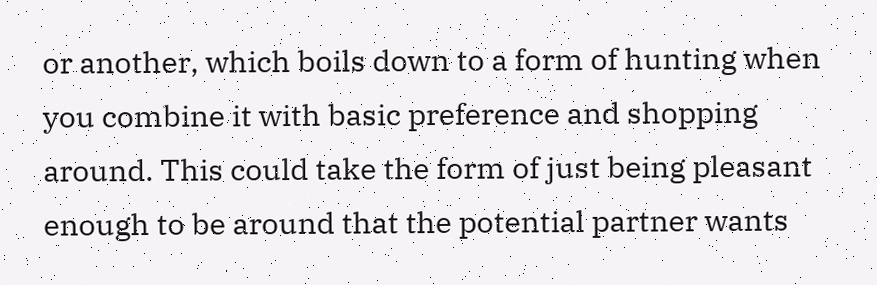or another, which boils down to a form of hunting when you combine it with basic preference and shopping around. This could take the form of just being pleasant enough to be around that the potential partner wants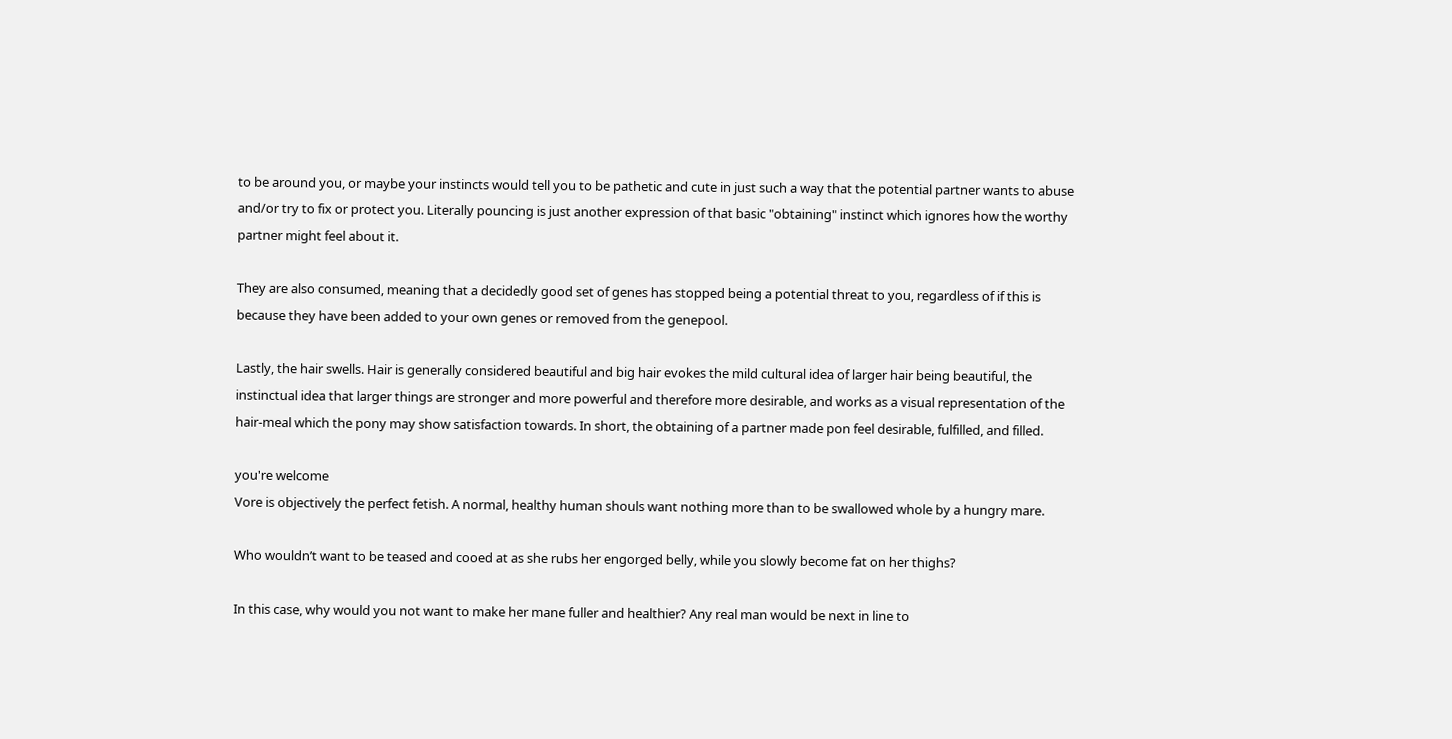to be around you, or maybe your instincts would tell you to be pathetic and cute in just such a way that the potential partner wants to abuse and/or try to fix or protect you. Literally pouncing is just another expression of that basic "obtaining" instinct which ignores how the worthy partner might feel about it.

They are also consumed, meaning that a decidedly good set of genes has stopped being a potential threat to you, regardless of if this is because they have been added to your own genes or removed from the genepool.

Lastly, the hair swells. Hair is generally considered beautiful and big hair evokes the mild cultural idea of larger hair being beautiful, the instinctual idea that larger things are stronger and more powerful and therefore more desirable, and works as a visual representation of the hair-meal which the pony may show satisfaction towards. In short, the obtaining of a partner made pon feel desirable, fulfilled, and filled.

you're welcome
Vore is objectively the perfect fetish. A normal, healthy human shouls want nothing more than to be swallowed whole by a hungry mare.

Who wouldn’t want to be teased and cooed at as she rubs her engorged belly, while you slowly become fat on her thighs?

In this case, why would you not want to make her mane fuller and healthier? Any real man would be next in line to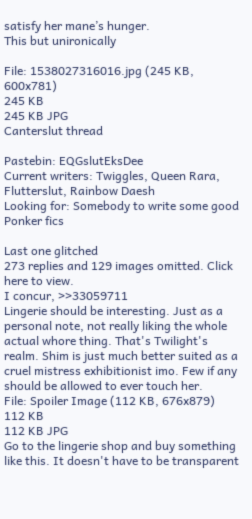satisfy her mane’s hunger.
This but unironically

File: 1538027316016.jpg (245 KB, 600x781)
245 KB
245 KB JPG
Canterslut thread

Pastebin: EQGslutEksDee
Current writers: Twiggles, Queen Rara, Flutterslut, Rainbow Daesh
Looking for: Somebody to write some good Ponker fics

Last one glitched
273 replies and 129 images omitted. Click here to view.
I concur, >>33059711
Lingerie should be interesting. Just as a personal note, not really liking the whole actual whore thing. That's Twilight's realm. Shim is just much better suited as a cruel mistress exhibitionist imo. Few if any should be allowed to ever touch her.
File: Spoiler Image (112 KB, 676x879)
112 KB
112 KB JPG
Go to the lingerie shop and buy something like this. It doesn't have to be transparent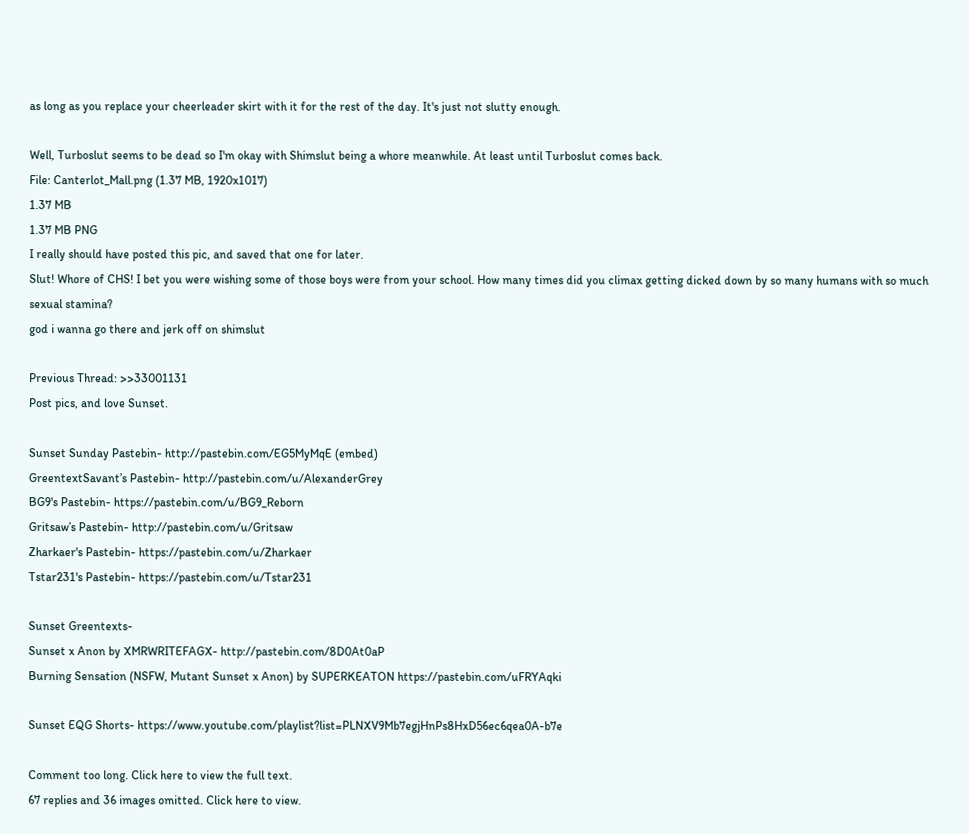as long as you replace your cheerleader skirt with it for the rest of the day. It's just not slutty enough.

Well, Turboslut seems to be dead so I'm okay with Shimslut being a whore meanwhile. At least until Turboslut comes back.
File: Canterlot_Mall.png (1.37 MB, 1920x1017)
1.37 MB
1.37 MB PNG
I really should have posted this pic, and saved that one for later.
Slut! Whore of CHS! I bet you were wishing some of those boys were from your school. How many times did you climax getting dicked down by so many humans with so much sexual stamina?
god i wanna go there and jerk off on shimslut

Previous Thread: >>33001131
Post pics, and love Sunset.

Sunset Sunday Pastebin- http://pastebin.com/EG5MyMqE (embed)
GreentextSavant’s Pastebin- http://pastebin.com/u/AlexanderGrey
BG9's Pastebin- https://pastebin.com/u/BG9_Reborn
Gritsaw’s Pastebin- http://pastebin.com/u/Gritsaw
Zharkaer's Pastebin- https://pastebin.com/u/Zharkaer
Tstar231's Pastebin- https://pastebin.com/u/Tstar231

Sunset Greentexts-
Sunset x Anon by XMRWRITEFAGX- http://pastebin.com/8D0At0aP
Burning Sensation (NSFW, Mutant Sunset x Anon) by SUPERKEATON https://pastebin.com/uFRYAqki

Sunset EQG Shorts- https://www.youtube.com/playlist?list=PLNXV9Mb7egjHnPs8HxD56ec6qea0A-b7e

Comment too long. Click here to view the full text.
67 replies and 36 images omitted. Click here to view.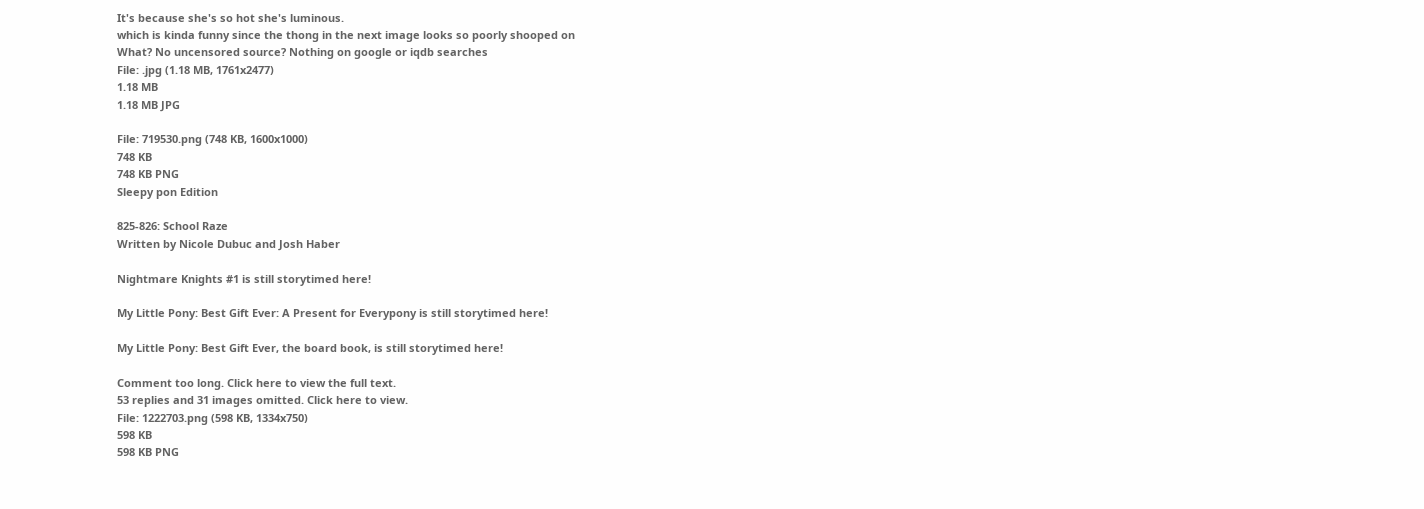It's because she's so hot she's luminous.
which is kinda funny since the thong in the next image looks so poorly shooped on
What? No uncensored source? Nothing on google or iqdb searches
File: .jpg (1.18 MB, 1761x2477)
1.18 MB
1.18 MB JPG

File: 719530.png (748 KB, 1600x1000)
748 KB
748 KB PNG
Sleepy pon Edition

825-826: School Raze
Written by Nicole Dubuc and Josh Haber

Nightmare Knights #1 is still storytimed here!

My Little Pony: Best Gift Ever: A Present for Everypony is still storytimed here!

My Little Pony: Best Gift Ever, the board book, is still storytimed here!

Comment too long. Click here to view the full text.
53 replies and 31 images omitted. Click here to view.
File: 1222703.png (598 KB, 1334x750)
598 KB
598 KB PNG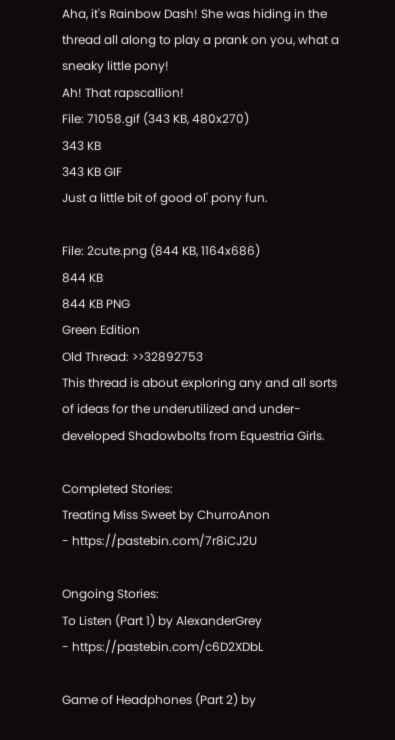Aha, it's Rainbow Dash! She was hiding in the thread all along to play a prank on you, what a sneaky little pony!
Ah! That rapscallion!
File: 71058.gif (343 KB, 480x270)
343 KB
343 KB GIF
Just a little bit of good ol' pony fun.

File: 2cute.png (844 KB, 1164x686)
844 KB
844 KB PNG
Green Edition
Old Thread: >>32892753
This thread is about exploring any and all sorts of ideas for the underutilized and under-developed Shadowbolts from Equestria Girls.

Completed Stories:
Treating Miss Sweet by ChurroAnon
- https://pastebin.com/7r8iCJ2U

Ongoing Stories:
To Listen (Part 1) by AlexanderGrey
- https://pastebin.com/c6D2XDbL

Game of Headphones (Part 2) by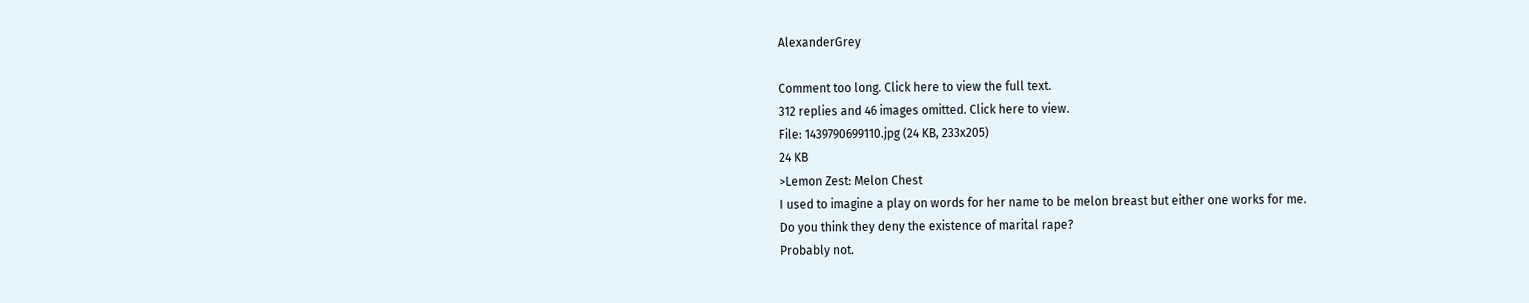AlexanderGrey

Comment too long. Click here to view the full text.
312 replies and 46 images omitted. Click here to view.
File: 1439790699110.jpg (24 KB, 233x205)
24 KB
>Lemon Zest: Melon Chest
I used to imagine a play on words for her name to be melon breast but either one works for me.
Do you think they deny the existence of marital rape?
Probably not.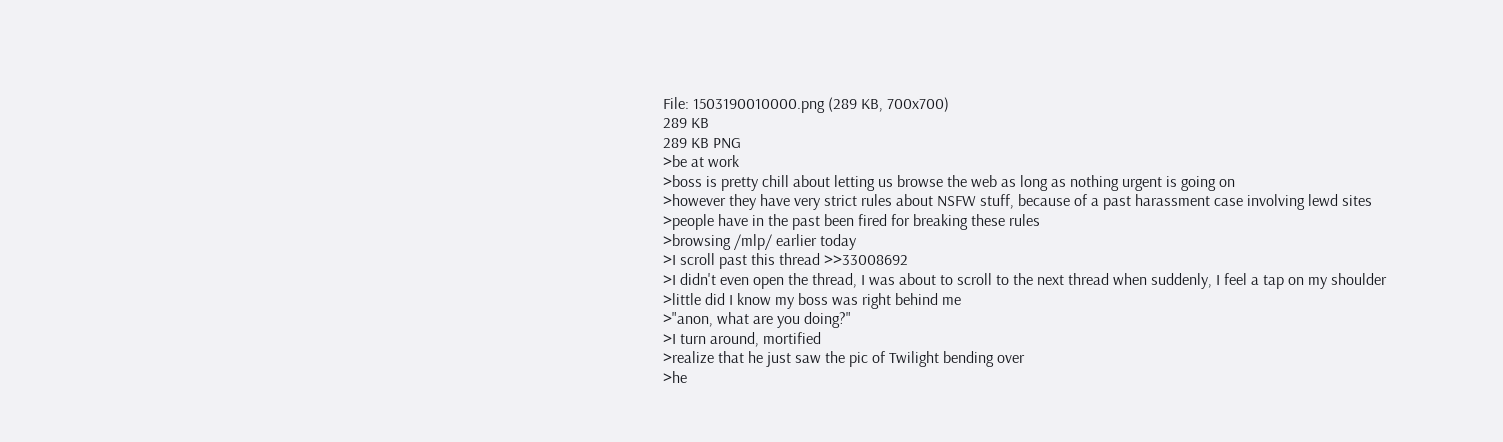File: 1503190010000.png (289 KB, 700x700)
289 KB
289 KB PNG
>be at work
>boss is pretty chill about letting us browse the web as long as nothing urgent is going on
>however they have very strict rules about NSFW stuff, because of a past harassment case involving lewd sites
>people have in the past been fired for breaking these rules
>browsing /mlp/ earlier today
>I scroll past this thread >>33008692
>I didn't even open the thread, I was about to scroll to the next thread when suddenly, I feel a tap on my shoulder
>little did I know my boss was right behind me
>"anon, what are you doing?"
>I turn around, mortified
>realize that he just saw the pic of Twilight bending over
>he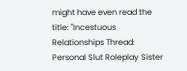might have even read the title: "Incestuous Relationships Thread: Personal Slut Roleplay Sister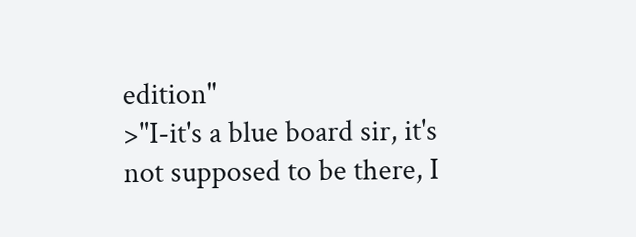edition"
>"I-it's a blue board sir, it's not supposed to be there, I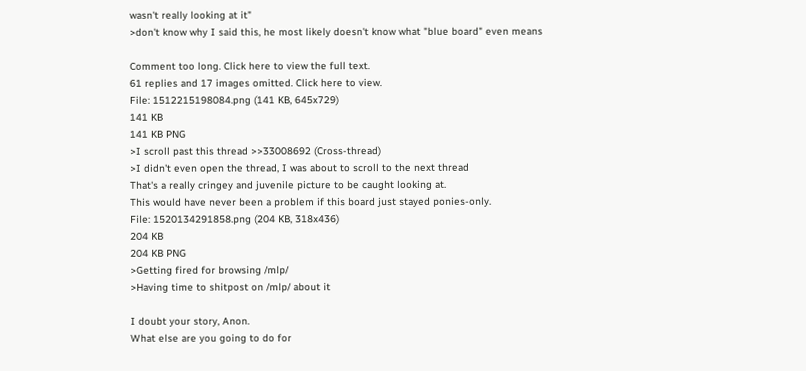wasn't really looking at it"
>don't know why I said this, he most likely doesn't know what "blue board" even means

Comment too long. Click here to view the full text.
61 replies and 17 images omitted. Click here to view.
File: 1512215198084.png (141 KB, 645x729)
141 KB
141 KB PNG
>I scroll past this thread >>33008692 (Cross-thread)
>I didn't even open the thread, I was about to scroll to the next thread
That's a really cringey and juvenile picture to be caught looking at.
This would have never been a problem if this board just stayed ponies-only.
File: 1520134291858.png (204 KB, 318x436)
204 KB
204 KB PNG
>Getting fired for browsing /mlp/
>Having time to shitpost on /mlp/ about it

I doubt your story, Anon.
What else are you going to do for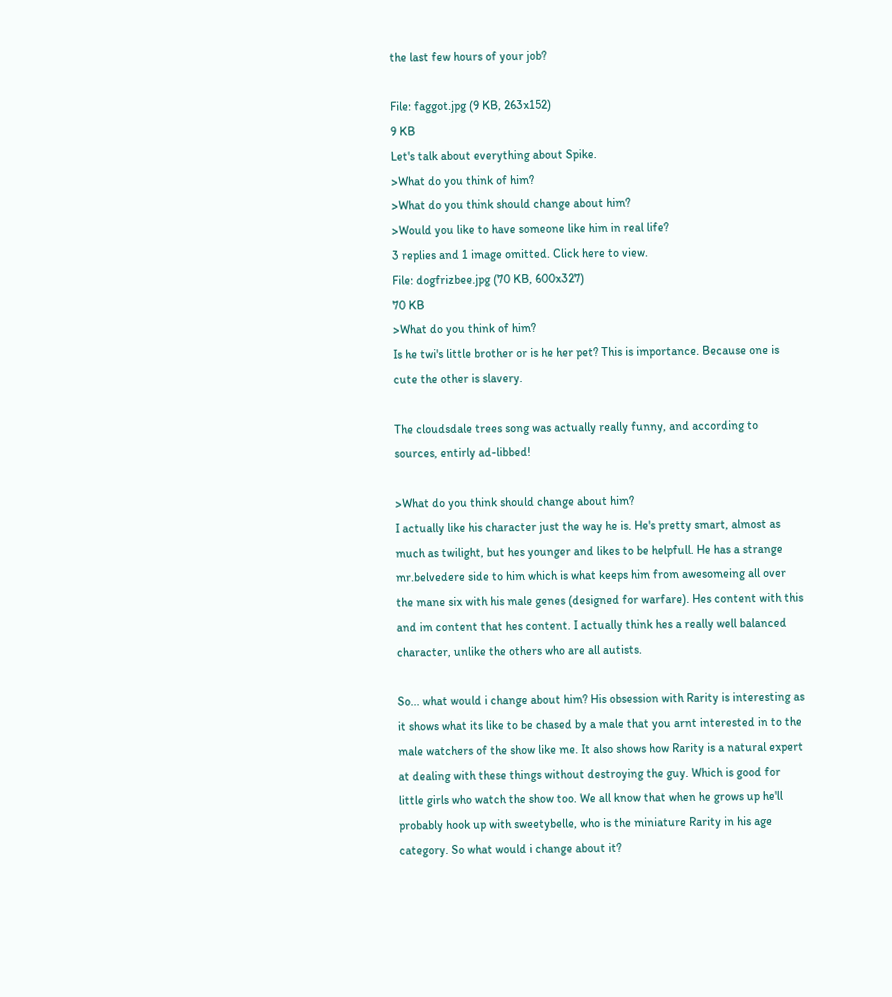the last few hours of your job?

File: faggot.jpg (9 KB, 263x152)
9 KB
Let's talk about everything about Spike.
>What do you think of him?
>What do you think should change about him?
>Would you like to have someone like him in real life?
3 replies and 1 image omitted. Click here to view.
File: dogfrizbee.jpg (70 KB, 600x327)
70 KB
>What do you think of him?
Is he twi's little brother or is he her pet? This is importance. Because one is cute the other is slavery.

The cloudsdale trees song was actually really funny, and according to sources, entirly ad-libbed!

>What do you think should change about him?
I actually like his character just the way he is. He's pretty smart, almost as much as twilight, but hes younger and likes to be helpfull. He has a strange mr.belvedere side to him which is what keeps him from awesomeing all over the mane six with his male genes (designed for warfare). Hes content with this and im content that hes content. I actually think hes a really well balanced character, unlike the others who are all autists.

So... what would i change about him? His obsession with Rarity is interesting as it shows what its like to be chased by a male that you arnt interested in to the male watchers of the show like me. It also shows how Rarity is a natural expert at dealing with these things without destroying the guy. Which is good for little girls who watch the show too. We all know that when he grows up he'll probably hook up with sweetybelle, who is the miniature Rarity in his age category. So what would i change about it?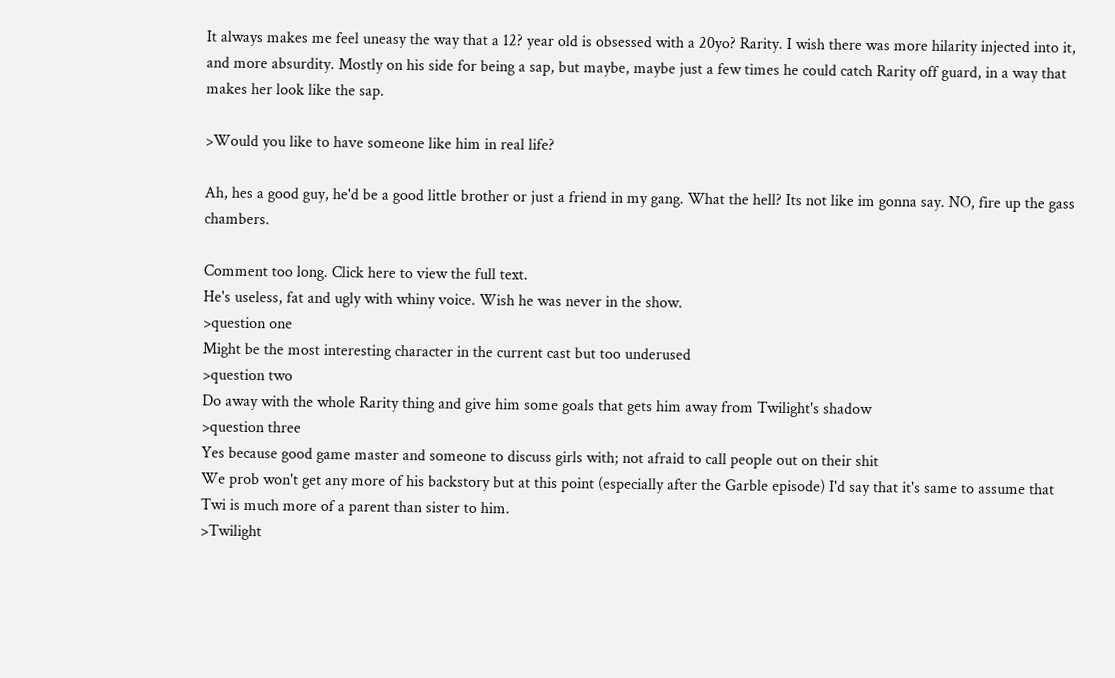It always makes me feel uneasy the way that a 12? year old is obsessed with a 20yo? Rarity. I wish there was more hilarity injected into it, and more absurdity. Mostly on his side for being a sap, but maybe, maybe just a few times he could catch Rarity off guard, in a way that makes her look like the sap.

>Would you like to have someone like him in real life?

Ah, hes a good guy, he'd be a good little brother or just a friend in my gang. What the hell? Its not like im gonna say. NO, fire up the gass chambers.

Comment too long. Click here to view the full text.
He's useless, fat and ugly with whiny voice. Wish he was never in the show.
>question one
Might be the most interesting character in the current cast but too underused
>question two
Do away with the whole Rarity thing and give him some goals that gets him away from Twilight's shadow
>question three
Yes because good game master and someone to discuss girls with; not afraid to call people out on their shit
We prob won't get any more of his backstory but at this point (especially after the Garble episode) I'd say that it's same to assume that Twi is much more of a parent than sister to him.
>Twilight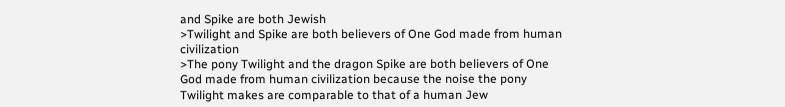and Spike are both Jewish
>Twilight and Spike are both believers of One God made from human civilization
>The pony Twilight and the dragon Spike are both believers of One God made from human civilization because the noise the pony Twilight makes are comparable to that of a human Jew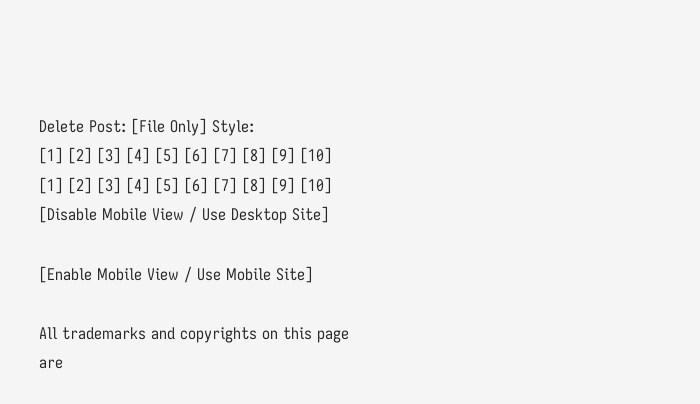Delete Post: [File Only] Style:
[1] [2] [3] [4] [5] [6] [7] [8] [9] [10]
[1] [2] [3] [4] [5] [6] [7] [8] [9] [10]
[Disable Mobile View / Use Desktop Site]

[Enable Mobile View / Use Mobile Site]

All trademarks and copyrights on this page are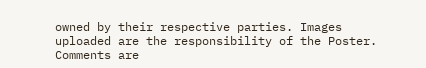owned by their respective parties. Images uploaded are the responsibility of the Poster. Comments are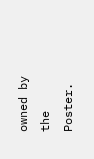owned by the Poster.